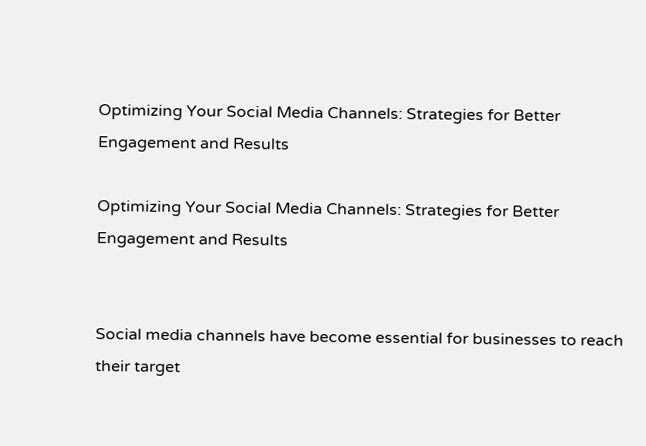Optimizing Your Social Media Channels: Strategies for Better Engagement and Results

Optimizing Your Social Media Channels: Strategies for Better Engagement and Results


Social media channels have become essential for businesses to reach their target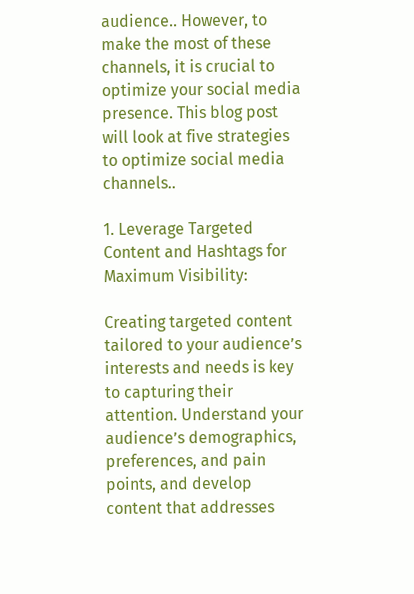audience.. However, to make the most of these channels, it is crucial to optimize your social media presence. This blog post will look at five strategies to optimize social media channels..

1. Leverage Targeted Content and Hashtags for Maximum Visibility:

Creating targeted content tailored to your audience’s interests and needs is key to capturing their attention. Understand your audience’s demographics, preferences, and pain points, and develop content that addresses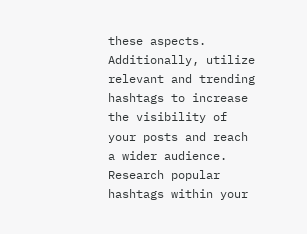these aspects. Additionally, utilize relevant and trending hashtags to increase the visibility of your posts and reach a wider audience. Research popular hashtags within your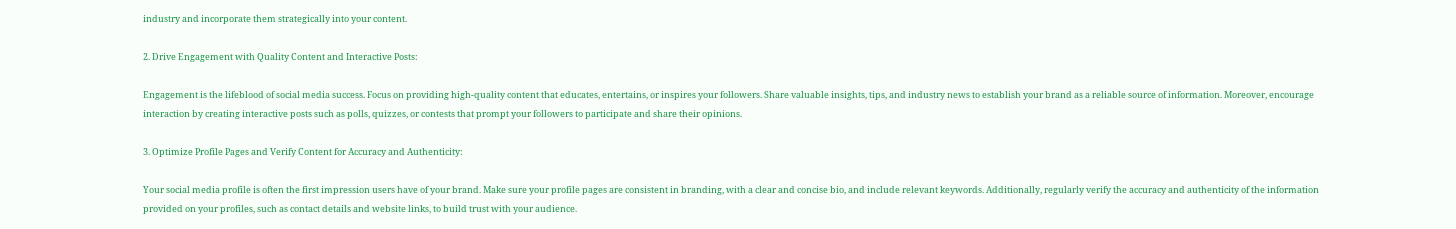industry and incorporate them strategically into your content.

2. Drive Engagement with Quality Content and Interactive Posts:

Engagement is the lifeblood of social media success. Focus on providing high-quality content that educates, entertains, or inspires your followers. Share valuable insights, tips, and industry news to establish your brand as a reliable source of information. Moreover, encourage interaction by creating interactive posts such as polls, quizzes, or contests that prompt your followers to participate and share their opinions.

3. Optimize Profile Pages and Verify Content for Accuracy and Authenticity:

Your social media profile is often the first impression users have of your brand. Make sure your profile pages are consistent in branding, with a clear and concise bio, and include relevant keywords. Additionally, regularly verify the accuracy and authenticity of the information provided on your profiles, such as contact details and website links, to build trust with your audience.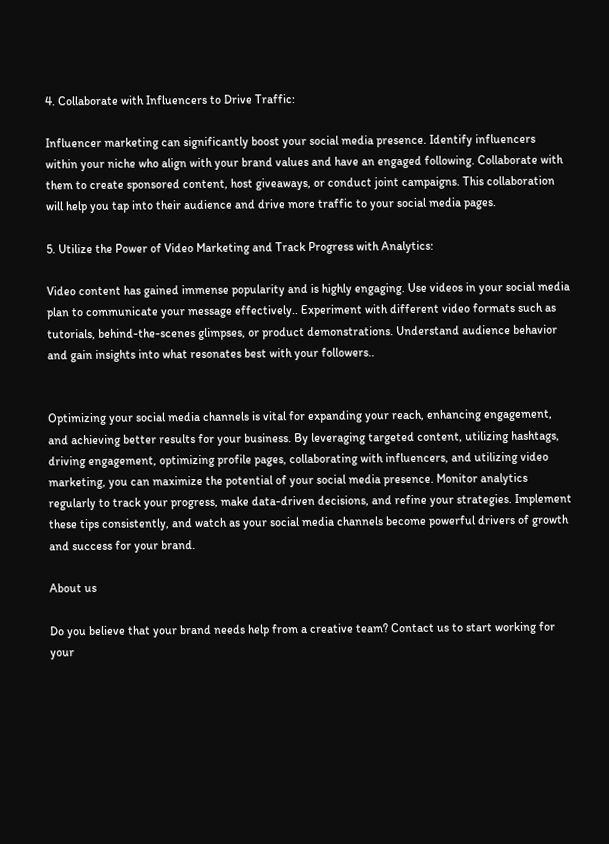4. Collaborate with Influencers to Drive Traffic:

Influencer marketing can significantly boost your social media presence. Identify influencers within your niche who align with your brand values and have an engaged following. Collaborate with them to create sponsored content, host giveaways, or conduct joint campaigns. This collaboration will help you tap into their audience and drive more traffic to your social media pages.

5. Utilize the Power of Video Marketing and Track Progress with Analytics:

Video content has gained immense popularity and is highly engaging. Use videos in your social media plan to communicate your message effectively.. Experiment with different video formats such as tutorials, behind-the-scenes glimpses, or product demonstrations. Understand audience behavior and gain insights into what resonates best with your followers..


Optimizing your social media channels is vital for expanding your reach, enhancing engagement, and achieving better results for your business. By leveraging targeted content, utilizing hashtags, driving engagement, optimizing profile pages, collaborating with influencers, and utilizing video marketing, you can maximize the potential of your social media presence. Monitor analytics regularly to track your progress, make data-driven decisions, and refine your strategies. Implement these tips consistently, and watch as your social media channels become powerful drivers of growth and success for your brand.

About us

Do you believe that your brand needs help from a creative team? Contact us to start working for your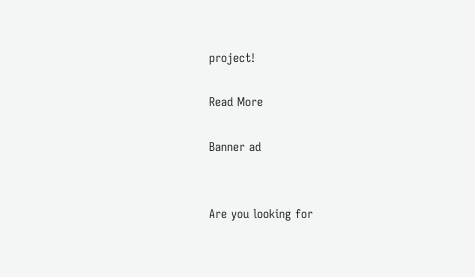project!

Read More

Banner ad


Are you looking for